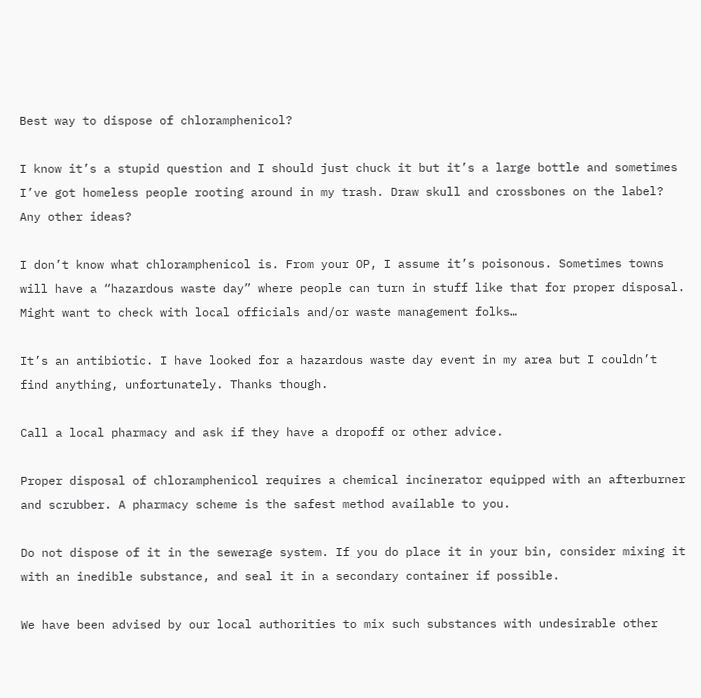Best way to dispose of chloramphenicol?

I know it’s a stupid question and I should just chuck it but it’s a large bottle and sometimes I’ve got homeless people rooting around in my trash. Draw skull and crossbones on the label? Any other ideas?

I don’t know what chloramphenicol is. From your OP, I assume it’s poisonous. Sometimes towns will have a “hazardous waste day” where people can turn in stuff like that for proper disposal. Might want to check with local officials and/or waste management folks…

It’s an antibiotic. I have looked for a hazardous waste day event in my area but I couldn’t find anything, unfortunately. Thanks though.

Call a local pharmacy and ask if they have a dropoff or other advice.

Proper disposal of chloramphenicol requires a chemical incinerator equipped with an afterburner and scrubber. A pharmacy scheme is the safest method available to you.

Do not dispose of it in the sewerage system. If you do place it in your bin, consider mixing it with an inedible substance, and seal it in a secondary container if possible.

We have been advised by our local authorities to mix such substances with undesirable other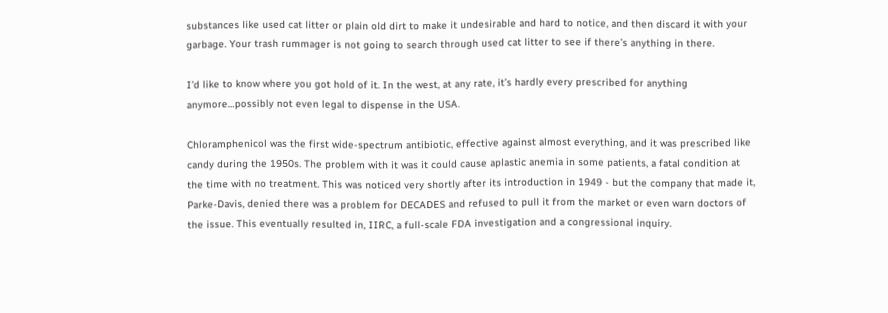substances like used cat litter or plain old dirt to make it undesirable and hard to notice, and then discard it with your garbage. Your trash rummager is not going to search through used cat litter to see if there’s anything in there.

I’d like to know where you got hold of it. In the west, at any rate, it’s hardly every prescribed for anything anymore…possibly not even legal to dispense in the USA.

Chloramphenicol was the first wide-spectrum antibiotic, effective against almost everything, and it was prescribed like candy during the 1950s. The problem with it was it could cause aplastic anemia in some patients, a fatal condition at the time with no treatment. This was noticed very shortly after its introduction in 1949 - but the company that made it, Parke-Davis, denied there was a problem for DECADES and refused to pull it from the market or even warn doctors of the issue. This eventually resulted in, IIRC, a full-scale FDA investigation and a congressional inquiry.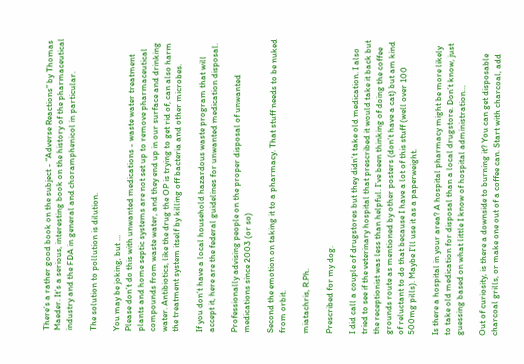There’s a rather good book on the subject - “Adverse Reactions” by Thomas Maeder. It’s a serious, interesting book on the history of the pharmaceutical industry and the FDA in general and choramphenicol in particular.

The solution to pollution is dilution.

You may be joking, but …
Please don’t do this with unwanted medications - waste water treatment plants and home septic systems are not set up to remove pharmaceutical compounds from waste water, and they end up in our surface and drinking water. Antibiotics, like the drug the OP is trying to get rid of, can also harm the treatment system itself by killing off bacteria and other microbes.

If you don’t have a local household hazardous waste program that will accept it, here are the federal guidelines for unwanted medication disposal.

Professionally advising people on the proper disposal of unwanted medications since 2003 (or so)

Second the emotion on taking it to a pharmacy. That stuff needs to be nuked from orbit.

miatachris, R.Ph.

Prescribed for my dog.

I did call a couple of drugstores but they didn’t take old medication. I also tried to see if the veterinary hospital that prescribed it would take it back but the receptionist was less than helpful. I’ve been thinking of doing the coffee grounds route as mentioned by other posters (don’t have a cat) but am kind of reluctant to do that because I have a lot of this stuff (well over 100 500mg pills). Maybe I’ll use it as a paperweight.

Is there a hospital in your area? A hospital pharmacy might be more likely to take old medication for disposal than a local drugstore. Don’t know, just guessing based on what little I know of hospital administration…

Out of curiosity, is there a downside to burning it? You can get disposable charcoal grills, or make one out of a coffee can. Start with charcoal, add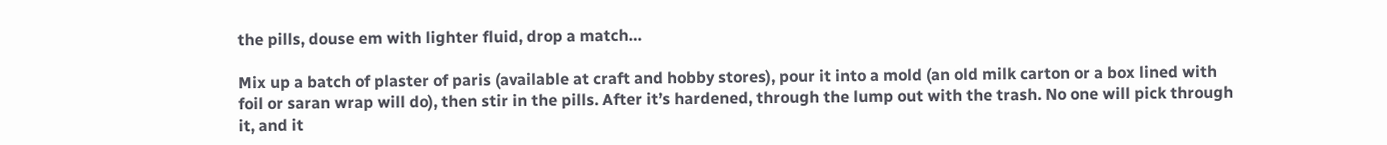the pills, douse em with lighter fluid, drop a match…

Mix up a batch of plaster of paris (available at craft and hobby stores), pour it into a mold (an old milk carton or a box lined with foil or saran wrap will do), then stir in the pills. After it’s hardened, through the lump out with the trash. No one will pick through it, and it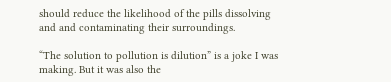should reduce the likelihood of the pills dissolving and and contaminating their surroundings.

“The solution to pollution is dilution” is a joke I was making. But it was also the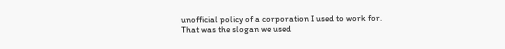unofficial policy of a corporation I used to work for. That was the slogan we used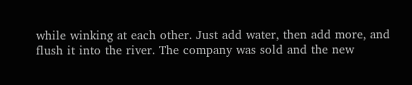while winking at each other. Just add water, then add more, and flush it into the river. The company was sold and the new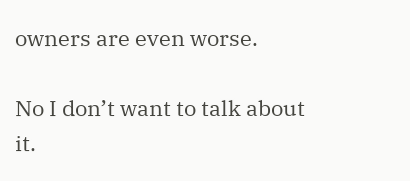owners are even worse.

No I don’t want to talk about it.